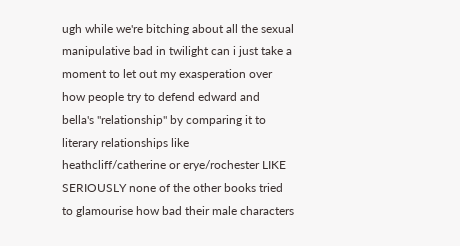ugh while we're bitching about all the sexual manipulative bad in twilight can i just take a moment to let out my exasperation over how people try to defend edward and bella's "relationship" by comparing it to literary relationships like heathcliff/catherine or erye/rochester LIKE SERIOUSLY none of the other books tried to glamourise how bad their male characters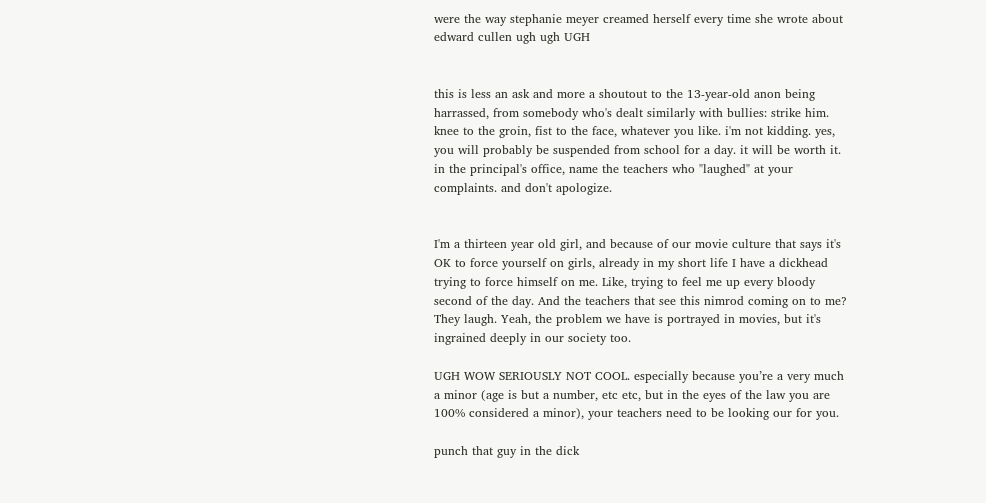were the way stephanie meyer creamed herself every time she wrote about edward cullen ugh ugh UGH


this is less an ask and more a shoutout to the 13-year-old anon being harrassed, from somebody who's dealt similarly with bullies: strike him. knee to the groin, fist to the face, whatever you like. i'm not kidding. yes, you will probably be suspended from school for a day. it will be worth it. in the principal's office, name the teachers who "laughed" at your complaints. and don't apologize.


I'm a thirteen year old girl, and because of our movie culture that says it's OK to force yourself on girls, already in my short life I have a dickhead trying to force himself on me. Like, trying to feel me up every bloody second of the day. And the teachers that see this nimrod coming on to me? They laugh. Yeah, the problem we have is portrayed in movies, but it's ingrained deeply in our society too.

UGH WOW SERIOUSLY NOT COOL. especially because you’re a very much a minor (age is but a number, etc etc, but in the eyes of the law you are 100% considered a minor), your teachers need to be looking our for you.

punch that guy in the dick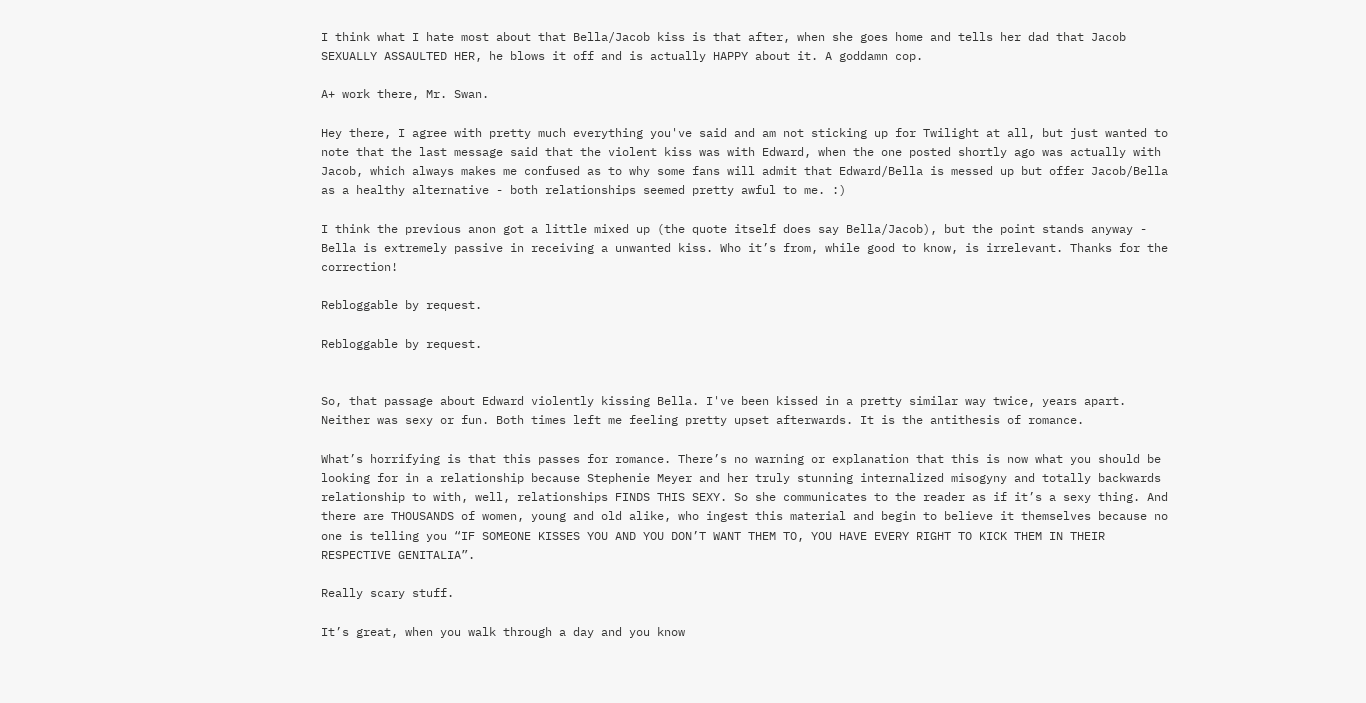I think what I hate most about that Bella/Jacob kiss is that after, when she goes home and tells her dad that Jacob SEXUALLY ASSAULTED HER, he blows it off and is actually HAPPY about it. A goddamn cop.

A+ work there, Mr. Swan.

Hey there, I agree with pretty much everything you've said and am not sticking up for Twilight at all, but just wanted to note that the last message said that the violent kiss was with Edward, when the one posted shortly ago was actually with Jacob, which always makes me confused as to why some fans will admit that Edward/Bella is messed up but offer Jacob/Bella as a healthy alternative - both relationships seemed pretty awful to me. :)

I think the previous anon got a little mixed up (the quote itself does say Bella/Jacob), but the point stands anyway - Bella is extremely passive in receiving a unwanted kiss. Who it’s from, while good to know, is irrelevant. Thanks for the correction!

Rebloggable by request.

Rebloggable by request.


So, that passage about Edward violently kissing Bella. I've been kissed in a pretty similar way twice, years apart. Neither was sexy or fun. Both times left me feeling pretty upset afterwards. It is the antithesis of romance.

What’s horrifying is that this passes for romance. There’s no warning or explanation that this is now what you should be looking for in a relationship because Stephenie Meyer and her truly stunning internalized misogyny and totally backwards relationship to with, well, relationships FINDS THIS SEXY. So she communicates to the reader as if it’s a sexy thing. And there are THOUSANDS of women, young and old alike, who ingest this material and begin to believe it themselves because no one is telling you “IF SOMEONE KISSES YOU AND YOU DON’T WANT THEM TO, YOU HAVE EVERY RIGHT TO KICK THEM IN THEIR RESPECTIVE GENITALIA”.

Really scary stuff.

It’s great, when you walk through a day and you know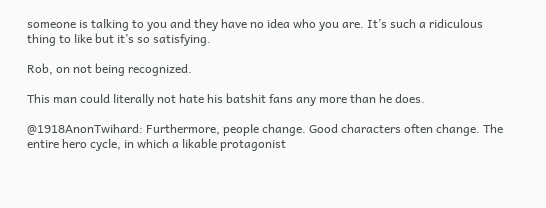someone is talking to you and they have no idea who you are. It’s such a ridiculous thing to like but it’s so satisfying.

Rob, on not being recognized.

This man could literally not hate his batshit fans any more than he does.

@1918AnonTwihard: Furthermore, people change. Good characters often change. The entire hero cycle, in which a likable protagonist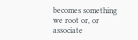becomes something we root or, or associate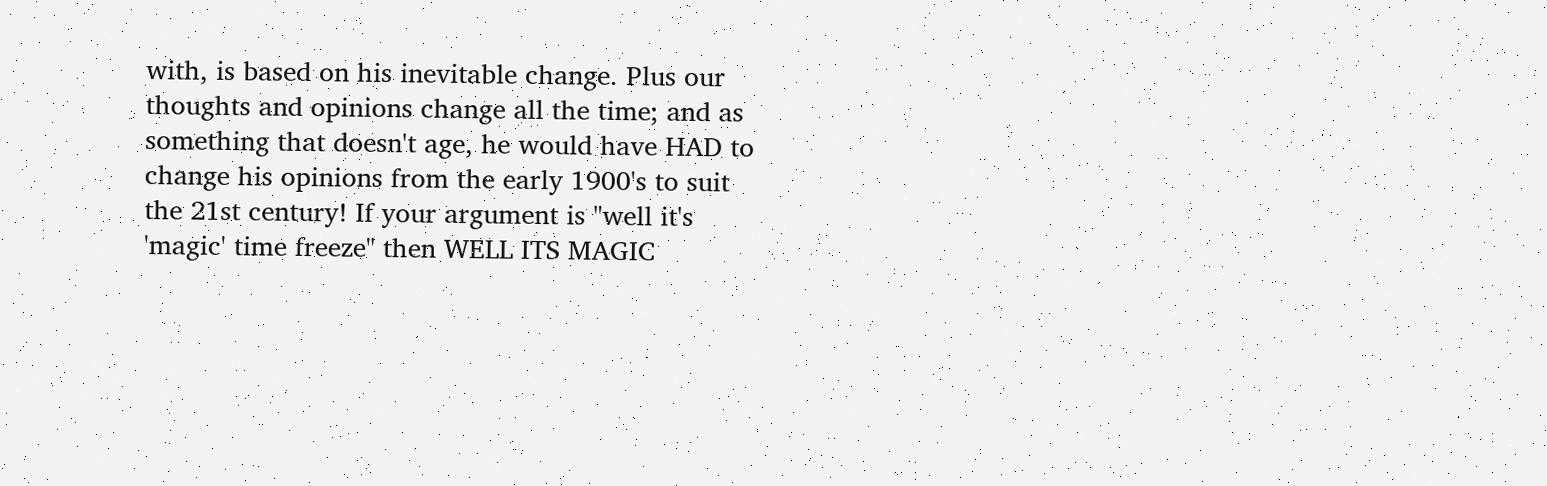with, is based on his inevitable change. Plus our thoughts and opinions change all the time; and as something that doesn't age, he would have HAD to change his opinions from the early 1900's to suit the 21st century! If your argument is "well it's 'magic' time freeze" then WELL ITS MAGIC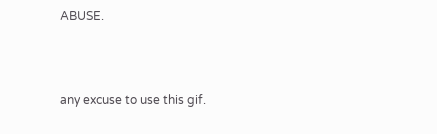ABUSE.



any excuse to use this gif.